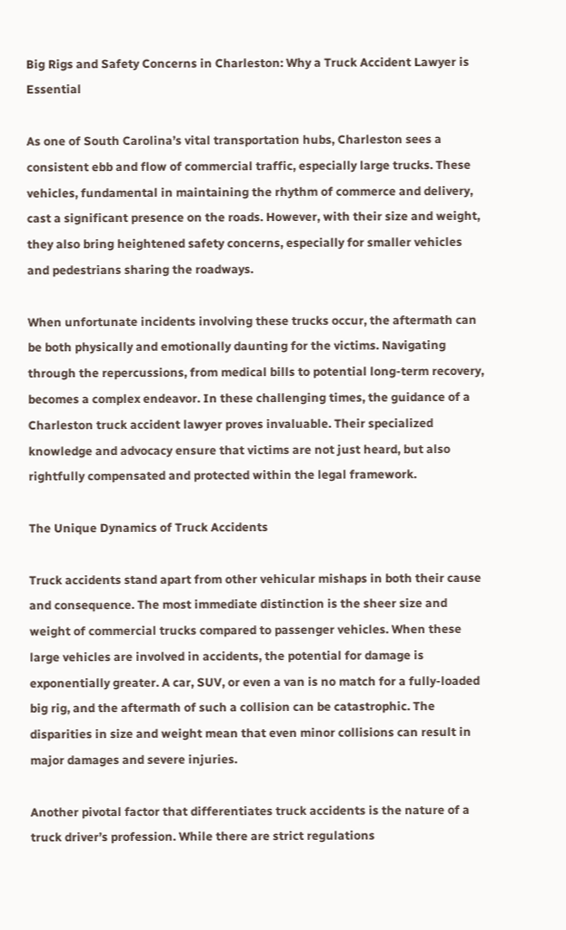Big Rigs and Safety Concerns in Charleston: Why a Truck Accident Lawyer is Essential

As one of South Carolina’s vital transportation hubs, Charleston sees a consistent ebb and flow of commercial traffic, especially large trucks. These vehicles, fundamental in maintaining the rhythm of commerce and delivery, cast a significant presence on the roads. However, with their size and weight, they also bring heightened safety concerns, especially for smaller vehicles and pedestrians sharing the roadways.

When unfortunate incidents involving these trucks occur, the aftermath can be both physically and emotionally daunting for the victims. Navigating through the repercussions, from medical bills to potential long-term recovery, becomes a complex endeavor. In these challenging times, the guidance of a Charleston truck accident lawyer proves invaluable. Their specialized knowledge and advocacy ensure that victims are not just heard, but also rightfully compensated and protected within the legal framework.

The Unique Dynamics of Truck Accidents

Truck accidents stand apart from other vehicular mishaps in both their cause and consequence. The most immediate distinction is the sheer size and weight of commercial trucks compared to passenger vehicles. When these large vehicles are involved in accidents, the potential for damage is exponentially greater. A car, SUV, or even a van is no match for a fully-loaded big rig, and the aftermath of such a collision can be catastrophic. The disparities in size and weight mean that even minor collisions can result in major damages and severe injuries.

Another pivotal factor that differentiates truck accidents is the nature of a truck driver’s profession. While there are strict regulations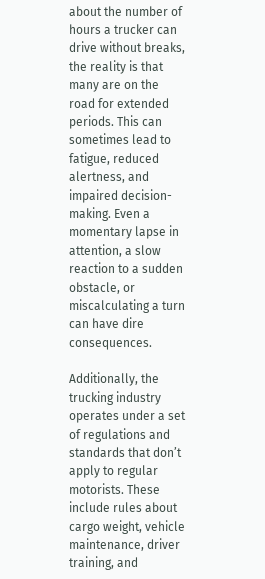about the number of hours a trucker can drive without breaks, the reality is that many are on the road for extended periods. This can sometimes lead to fatigue, reduced alertness, and impaired decision-making. Even a momentary lapse in attention, a slow reaction to a sudden obstacle, or miscalculating a turn can have dire consequences.

Additionally, the trucking industry operates under a set of regulations and standards that don’t apply to regular motorists. These include rules about cargo weight, vehicle maintenance, driver training, and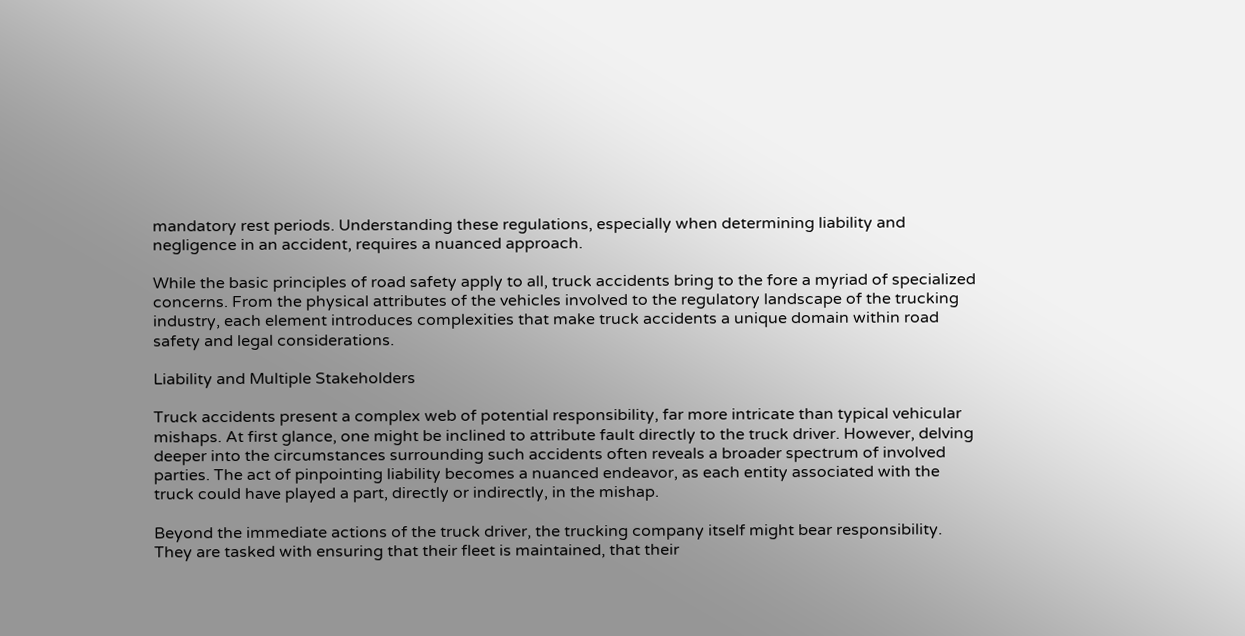mandatory rest periods. Understanding these regulations, especially when determining liability and negligence in an accident, requires a nuanced approach.

While the basic principles of road safety apply to all, truck accidents bring to the fore a myriad of specialized concerns. From the physical attributes of the vehicles involved to the regulatory landscape of the trucking industry, each element introduces complexities that make truck accidents a unique domain within road safety and legal considerations.

Liability and Multiple Stakeholders

Truck accidents present a complex web of potential responsibility, far more intricate than typical vehicular mishaps. At first glance, one might be inclined to attribute fault directly to the truck driver. However, delving deeper into the circumstances surrounding such accidents often reveals a broader spectrum of involved parties. The act of pinpointing liability becomes a nuanced endeavor, as each entity associated with the truck could have played a part, directly or indirectly, in the mishap.

Beyond the immediate actions of the truck driver, the trucking company itself might bear responsibility. They are tasked with ensuring that their fleet is maintained, that their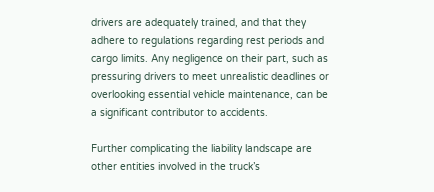drivers are adequately trained, and that they adhere to regulations regarding rest periods and cargo limits. Any negligence on their part, such as pressuring drivers to meet unrealistic deadlines or overlooking essential vehicle maintenance, can be a significant contributor to accidents.

Further complicating the liability landscape are other entities involved in the truck’s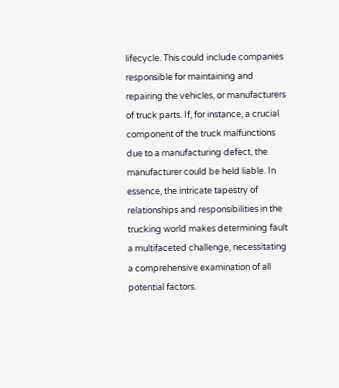lifecycle. This could include companies responsible for maintaining and repairing the vehicles, or manufacturers of truck parts. If, for instance, a crucial component of the truck malfunctions due to a manufacturing defect, the manufacturer could be held liable. In essence, the intricate tapestry of relationships and responsibilities in the trucking world makes determining fault a multifaceted challenge, necessitating a comprehensive examination of all potential factors.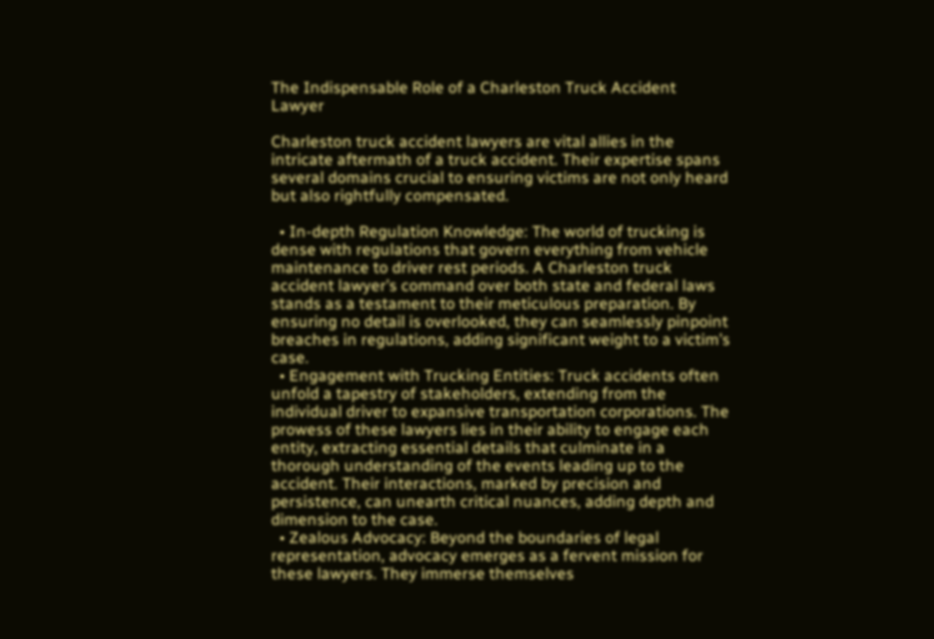The Indispensable Role of a Charleston Truck Accident Lawyer

Charleston truck accident lawyers are vital allies in the intricate aftermath of a truck accident. Their expertise spans several domains crucial to ensuring victims are not only heard but also rightfully compensated.

  • In-depth Regulation Knowledge: The world of trucking is dense with regulations that govern everything from vehicle maintenance to driver rest periods. A Charleston truck accident lawyer’s command over both state and federal laws stands as a testament to their meticulous preparation. By ensuring no detail is overlooked, they can seamlessly pinpoint breaches in regulations, adding significant weight to a victim’s case.
  • Engagement with Trucking Entities: Truck accidents often unfold a tapestry of stakeholders, extending from the individual driver to expansive transportation corporations. The prowess of these lawyers lies in their ability to engage each entity, extracting essential details that culminate in a thorough understanding of the events leading up to the accident. Their interactions, marked by precision and persistence, can unearth critical nuances, adding depth and dimension to the case.
  • Zealous Advocacy: Beyond the boundaries of legal representation, advocacy emerges as a fervent mission for these lawyers. They immerse themselves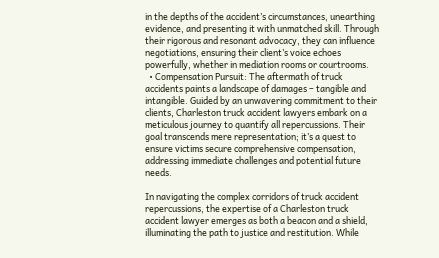in the depths of the accident’s circumstances, unearthing evidence, and presenting it with unmatched skill. Through their rigorous and resonant advocacy, they can influence negotiations, ensuring their client’s voice echoes powerfully, whether in mediation rooms or courtrooms.
  • Compensation Pursuit: The aftermath of truck accidents paints a landscape of damages – tangible and intangible. Guided by an unwavering commitment to their clients, Charleston truck accident lawyers embark on a meticulous journey to quantify all repercussions. Their goal transcends mere representation; it’s a quest to ensure victims secure comprehensive compensation, addressing immediate challenges and potential future needs.

In navigating the complex corridors of truck accident repercussions, the expertise of a Charleston truck accident lawyer emerges as both a beacon and a shield, illuminating the path to justice and restitution. While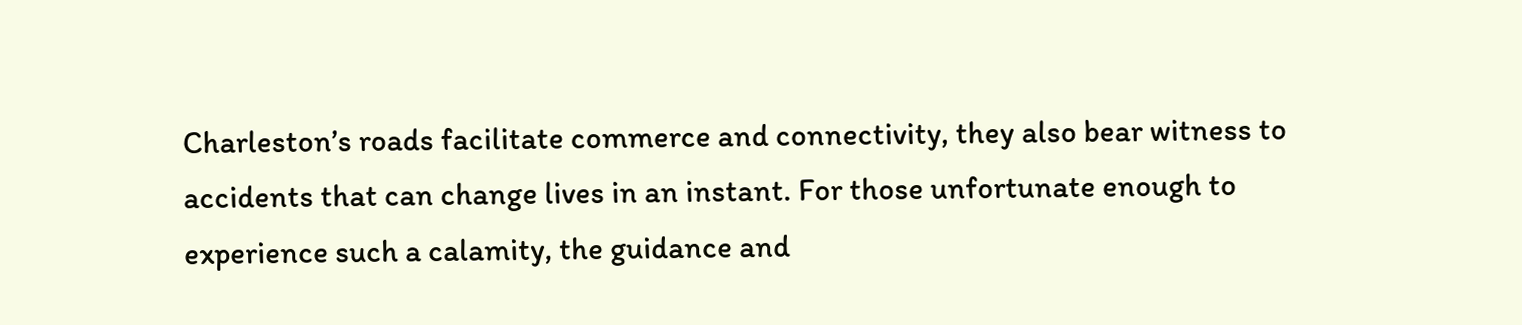Charleston’s roads facilitate commerce and connectivity, they also bear witness to accidents that can change lives in an instant. For those unfortunate enough to experience such a calamity, the guidance and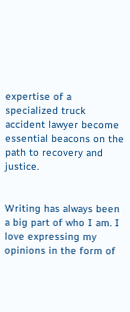expertise of a specialized truck accident lawyer become essential beacons on the path to recovery and justice.


Writing has always been a big part of who I am. I love expressing my opinions in the form of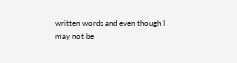written words and even though I may not be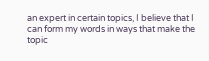an expert in certain topics, I believe that I can form my words in ways that make the topic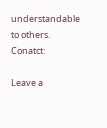understandable to others. Conatct:

Leave a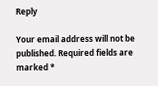Reply

Your email address will not be published. Required fields are marked *